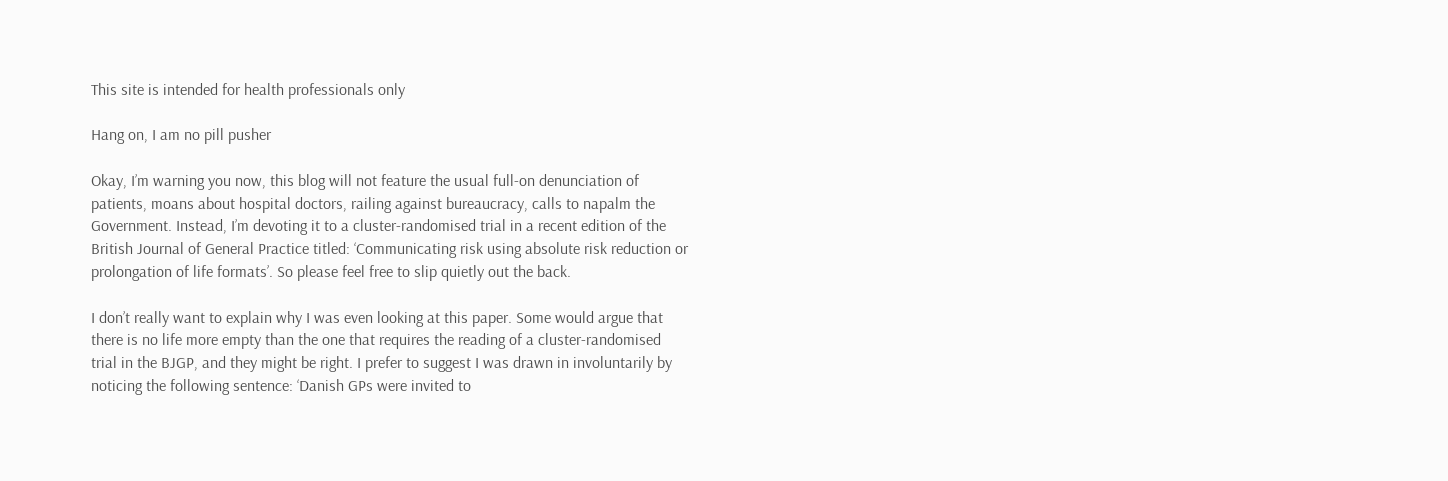This site is intended for health professionals only

Hang on, I am no pill pusher

Okay, I’m warning you now, this blog will not feature the usual full-on denunciation of patients, moans about hospital doctors, railing against bureaucracy, calls to napalm the Government. Instead, I’m devoting it to a cluster-randomised trial in a recent edition of the British Journal of General Practice titled: ‘Communicating risk using absolute risk reduction or prolongation of life formats’. So please feel free to slip quietly out the back.

I don’t really want to explain why I was even looking at this paper. Some would argue that there is no life more empty than the one that requires the reading of a cluster-randomised trial in the BJGP, and they might be right. I prefer to suggest I was drawn in involuntarily by noticing the following sentence: ‘Danish GPs were invited to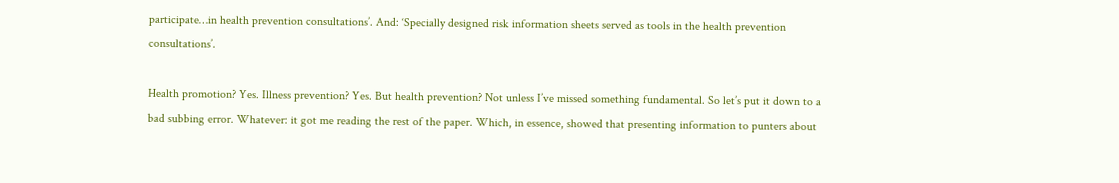participate…in health prevention consultations’. And: ‘Specially designed risk information sheets served as tools in the health prevention consultations’.

Health promotion? Yes. Illness prevention? Yes. But health prevention? Not unless I’ve missed something fundamental. So let’s put it down to a bad subbing error. Whatever: it got me reading the rest of the paper. Which, in essence, showed that presenting information to punters about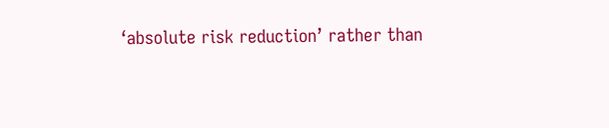‘absolute risk reduction’ rather than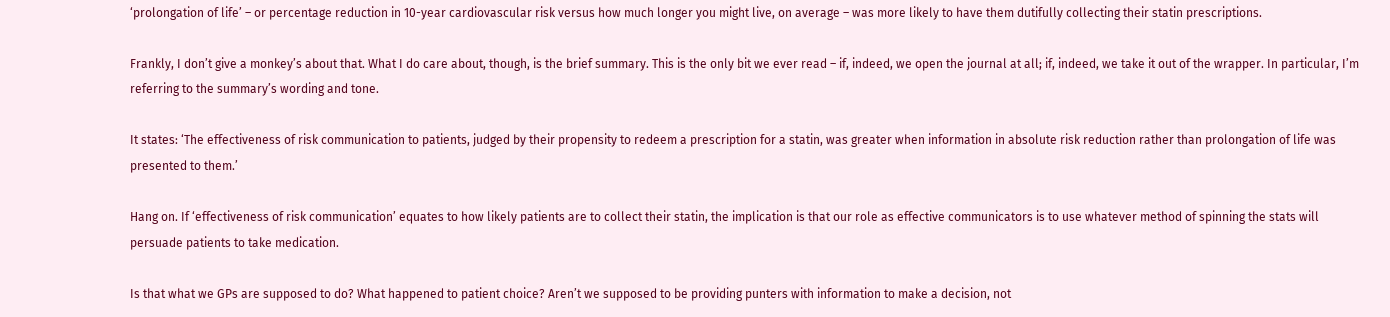‘prolongation of life’ – or percentage reduction in 10-year cardiovascular risk versus how much longer you might live, on average – was more likely to have them dutifully collecting their statin prescriptions.

Frankly, I don’t give a monkey’s about that. What I do care about, though, is the brief summary. This is the only bit we ever read – if, indeed, we open the journal at all; if, indeed, we take it out of the wrapper. In particular, I’m referring to the summary’s wording and tone.

It states: ‘The effectiveness of risk communication to patients, judged by their propensity to redeem a prescription for a statin, was greater when information in absolute risk reduction rather than prolongation of life was presented to them.’

Hang on. If ‘effectiveness of risk communication’ equates to how likely patients are to collect their statin, the implication is that our role as effective communicators is to use whatever method of spinning the stats will persuade patients to take medication.

Is that what we GPs are supposed to do? What happened to patient choice? Aren’t we supposed to be providing punters with information to make a decision, not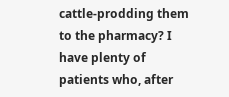cattle-prodding them to the pharmacy? I have plenty of patients who, after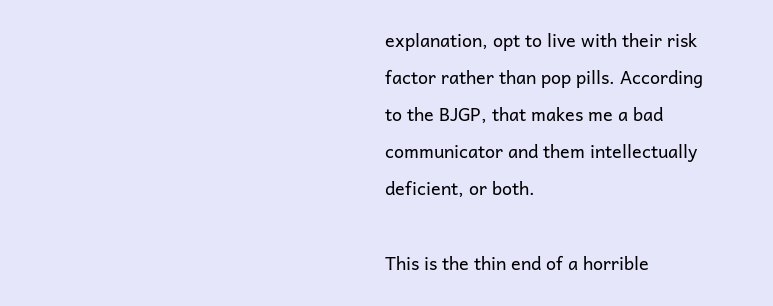explanation, opt to live with their risk factor rather than pop pills. According to the BJGP, that makes me a bad communicator and them intellectually deficient, or both.

This is the thin end of a horrible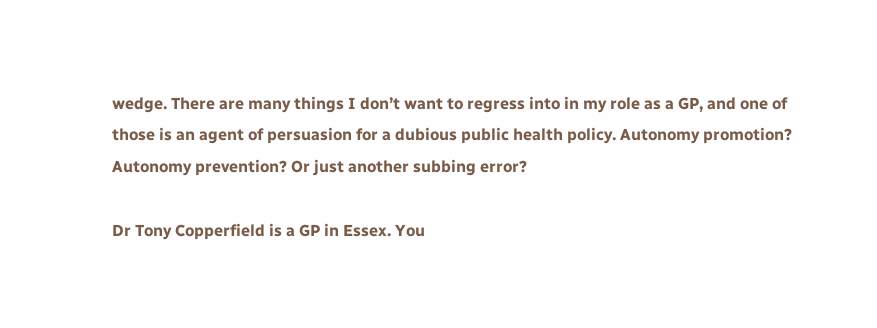wedge. There are many things I don’t want to regress into in my role as a GP, and one of those is an agent of persuasion for a dubious public health policy. Autonomy promotion? Autonomy prevention? Or just another subbing error?

Dr Tony Copperfield is a GP in Essex. You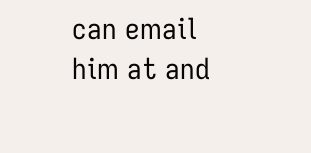can email him at and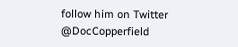follow him on Twitter @DocCopperfield